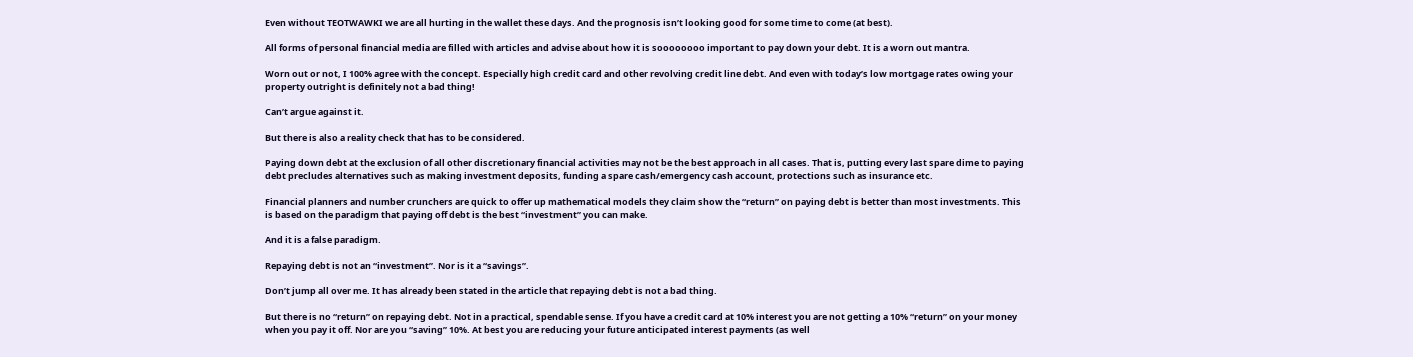Even without TEOTWAWKI we are all hurting in the wallet these days. And the prognosis isn’t looking good for some time to come (at best).

All forms of personal financial media are filled with articles and advise about how it is soooooooo important to pay down your debt. It is a worn out mantra.

Worn out or not, I 100% agree with the concept. Especially high credit card and other revolving credit line debt. And even with today’s low mortgage rates owing your property outright is definitely not a bad thing!

Can’t argue against it.

But there is also a reality check that has to be considered.

Paying down debt at the exclusion of all other discretionary financial activities may not be the best approach in all cases. That is, putting every last spare dime to paying debt precludes alternatives such as making investment deposits, funding a spare cash/emergency cash account, protections such as insurance etc.

Financial planners and number crunchers are quick to offer up mathematical models they claim show the “return” on paying debt is better than most investments. This is based on the paradigm that paying off debt is the best “investment” you can make.

And it is a false paradigm.

Repaying debt is not an “investment”. Nor is it a “savings”.

Don’t jump all over me. It has already been stated in the article that repaying debt is not a bad thing.

But there is no “return” on repaying debt. Not in a practical, spendable sense. If you have a credit card at 10% interest you are not getting a 10% “return” on your money when you pay it off. Nor are you “saving” 10%. At best you are reducing your future anticipated interest payments (as well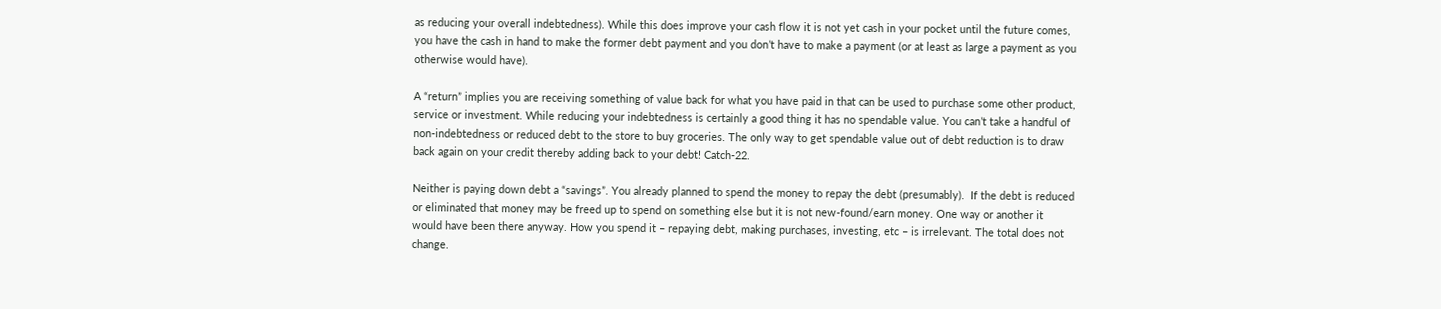as reducing your overall indebtedness). While this does improve your cash flow it is not yet cash in your pocket until the future comes, you have the cash in hand to make the former debt payment and you don’t have to make a payment (or at least as large a payment as you otherwise would have).

A “return” implies you are receiving something of value back for what you have paid in that can be used to purchase some other product, service or investment. While reducing your indebtedness is certainly a good thing it has no spendable value. You can’t take a handful of non-indebtedness or reduced debt to the store to buy groceries. The only way to get spendable value out of debt reduction is to draw back again on your credit thereby adding back to your debt! Catch-22.

Neither is paying down debt a “savings”. You already planned to spend the money to repay the debt (presumably).  If the debt is reduced or eliminated that money may be freed up to spend on something else but it is not new-found/earn money. One way or another it would have been there anyway. How you spend it – repaying debt, making purchases, investing, etc – is irrelevant. The total does not change.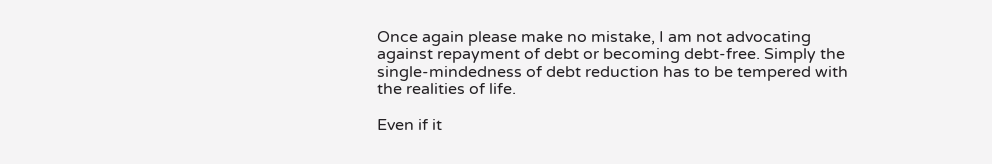Once again please make no mistake, I am not advocating against repayment of debt or becoming debt-free. Simply the single-mindedness of debt reduction has to be tempered with the realities of life.

Even if it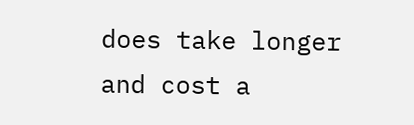does take longer and cost a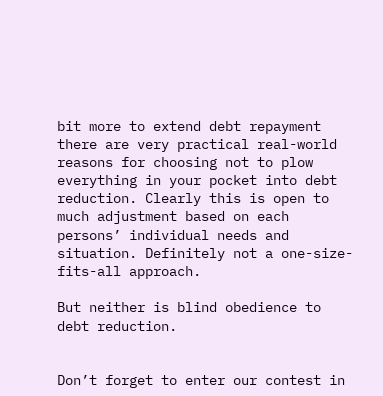bit more to extend debt repayment there are very practical real-world reasons for choosing not to plow everything in your pocket into debt reduction. Clearly this is open to much adjustment based on each persons’ individual needs and situation. Definitely not a one-size-fits-all approach.

But neither is blind obedience to debt reduction.


Don’t forget to enter our contest in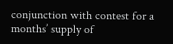conjunction with contest for a months’ supply of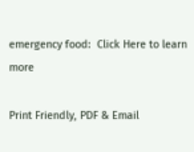emergency food:  Click Here to learn more

Print Friendly, PDF & Email